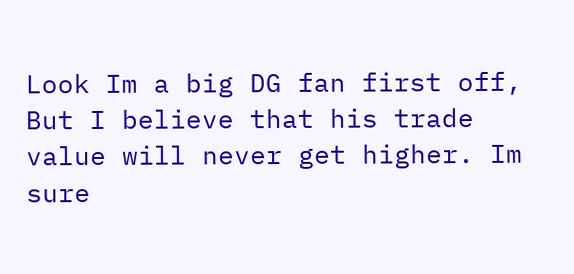Look Im a big DG fan first off, But I believe that his trade value will never get higher. Im sure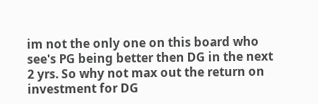im not the only one on this board who see's PG being better then DG in the next 2 yrs. So why not max out the return on investment for DG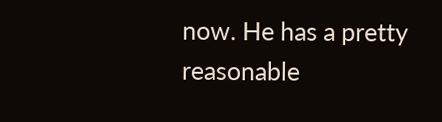now. He has a pretty reasonable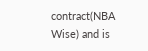contract(NBA Wise) and is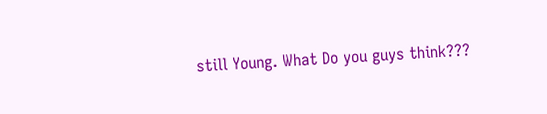still Young. What Do you guys think???